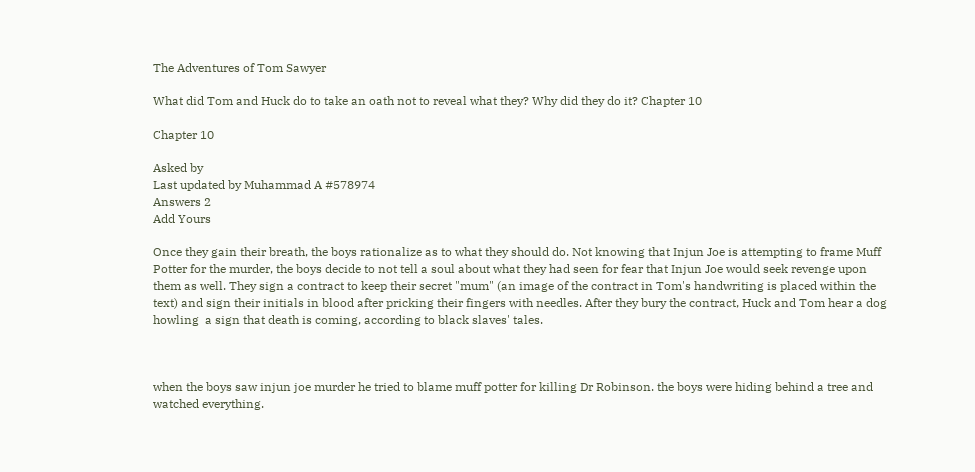The Adventures of Tom Sawyer

What did Tom and Huck do to take an oath not to reveal what they? Why did they do it? Chapter 10

Chapter 10

Asked by
Last updated by Muhammad A #578974
Answers 2
Add Yours

Once they gain their breath, the boys rationalize as to what they should do. Not knowing that Injun Joe is attempting to frame Muff Potter for the murder, the boys decide to not tell a soul about what they had seen for fear that Injun Joe would seek revenge upon them as well. They sign a contract to keep their secret "mum" (an image of the contract in Tom's handwriting is placed within the text) and sign their initials in blood after pricking their fingers with needles. After they bury the contract, Huck and Tom hear a dog howling  a sign that death is coming, according to black slaves' tales.



when the boys saw injun joe murder he tried to blame muff potter for killing Dr Robinson. the boys were hiding behind a tree and watched everything.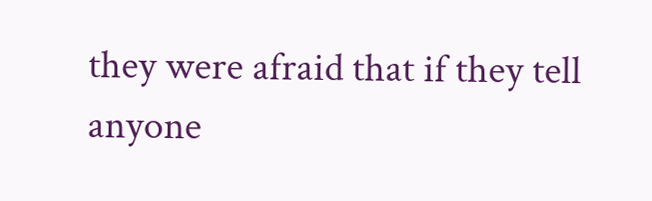they were afraid that if they tell anyone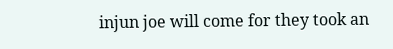injun joe will come for they took an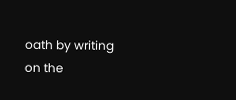oath by writing on the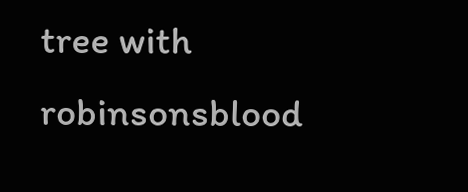tree with robinsonsblood